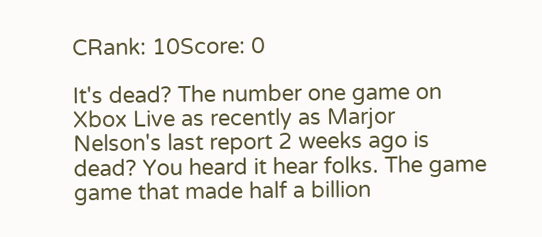CRank: 10Score: 0

It's dead? The number one game on Xbox Live as recently as Marjor Nelson's last report 2 weeks ago is dead? You heard it hear folks. The game game that made half a billion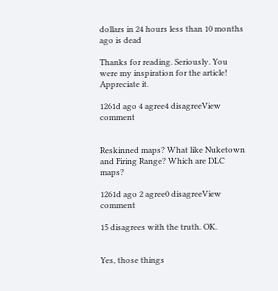dollars in 24 hours less than 10 months ago is dead

Thanks for reading. Seriously. You were my inspiration for the article! Appreciate it.

1261d ago 4 agree4 disagreeView comment


Reskinned maps? What like Nuketown and Firing Range? Which are DLC maps?

1261d ago 2 agree0 disagreeView comment

15 disagrees with the truth. OK.


Yes, those things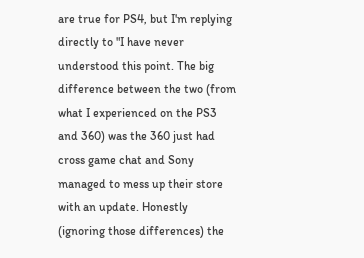are true for PS4, but I'm replying directly to "I have never understood this point. The big difference between the two (from what I experienced on the PS3 and 360) was the 360 just had cross game chat and Sony managed to mess up their store with an update. Honestly (ignoring those differences) the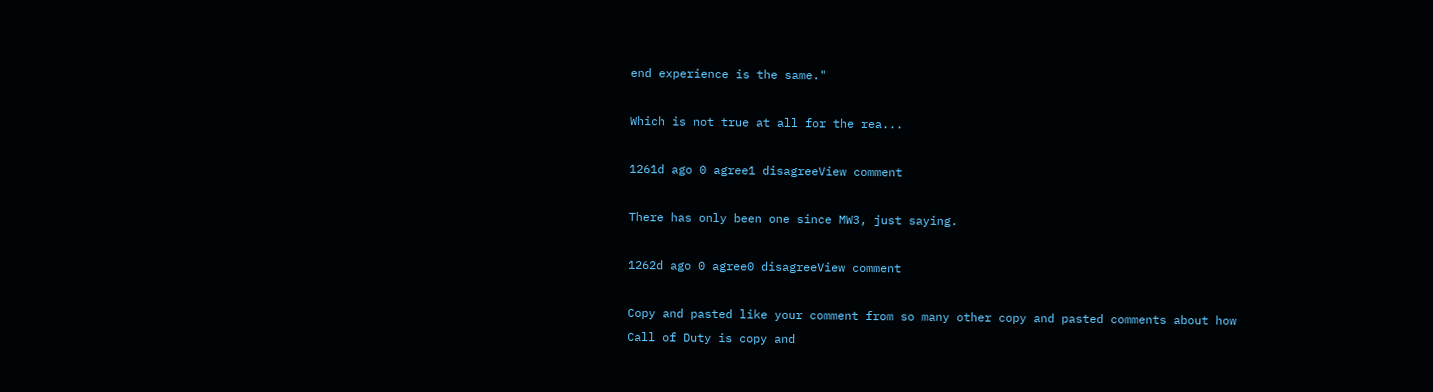end experience is the same."

Which is not true at all for the rea...

1261d ago 0 agree1 disagreeView comment

There has only been one since MW3, just saying.

1262d ago 0 agree0 disagreeView comment

Copy and pasted like your comment from so many other copy and pasted comments about how Call of Duty is copy and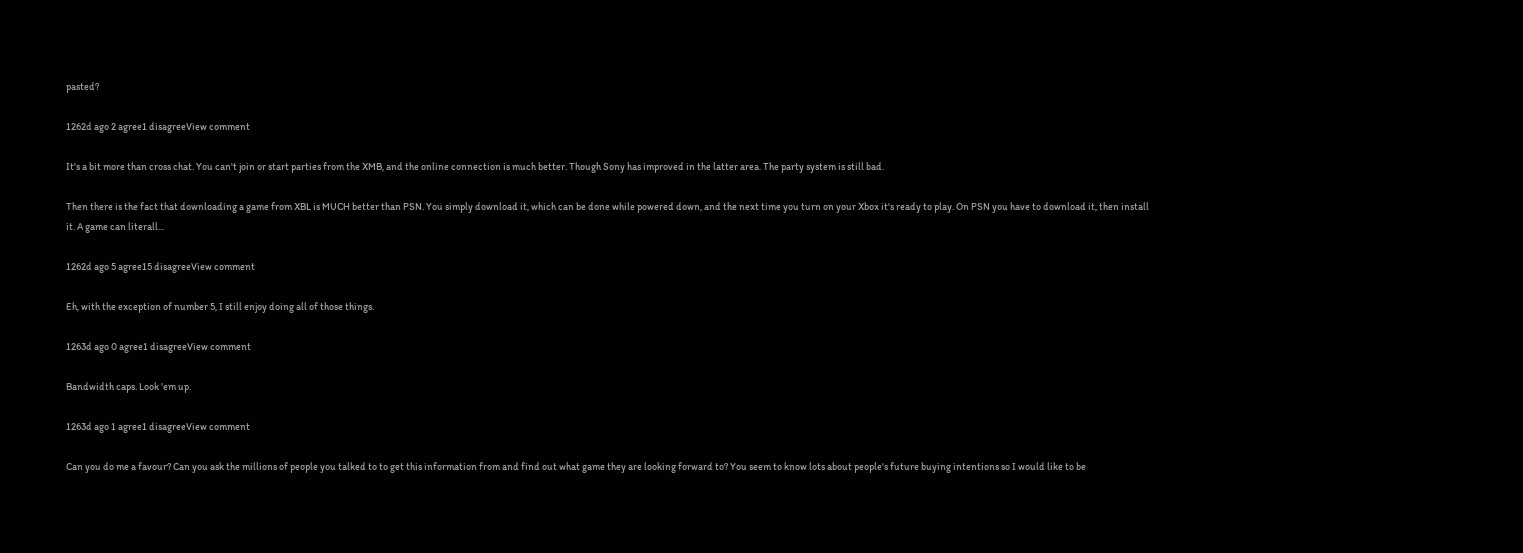pasted?

1262d ago 2 agree1 disagreeView comment

It's a bit more than cross chat. You can't join or start parties from the XMB, and the online connection is much better. Though Sony has improved in the latter area. The party system is still bad.

Then there is the fact that downloading a game from XBL is MUCH better than PSN. You simply download it, which can be done while powered down, and the next time you turn on your Xbox it's ready to play. On PSN you have to download it, then install it. A game can literall...

1262d ago 5 agree15 disagreeView comment

Eh, with the exception of number 5, I still enjoy doing all of those things.

1263d ago 0 agree1 disagreeView comment

Bandwidth caps. Look 'em up.

1263d ago 1 agree1 disagreeView comment

Can you do me a favour? Can you ask the millions of people you talked to to get this information from and find out what game they are looking forward to? You seem to know lots about people's future buying intentions so I would like to be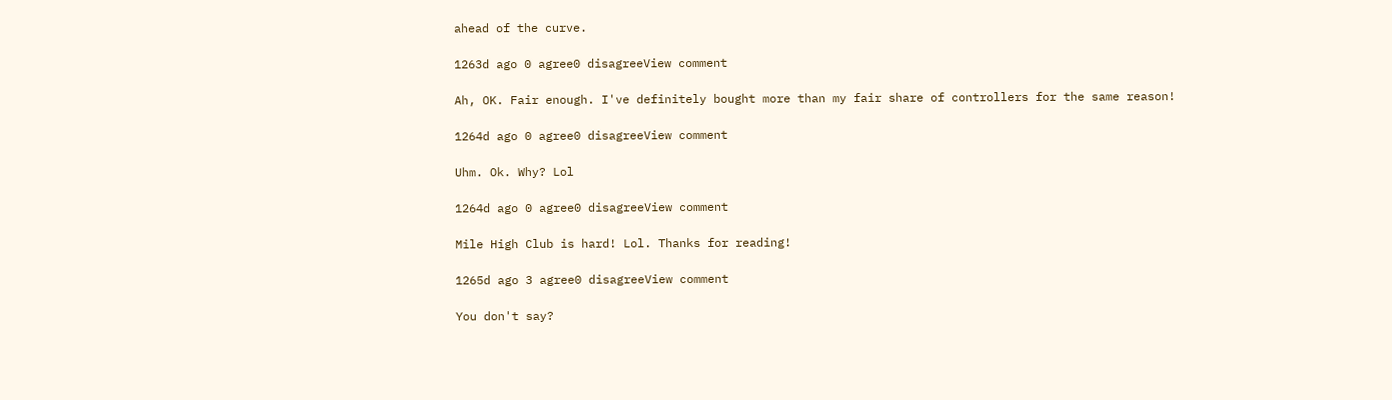ahead of the curve.

1263d ago 0 agree0 disagreeView comment

Ah, OK. Fair enough. I've definitely bought more than my fair share of controllers for the same reason!

1264d ago 0 agree0 disagreeView comment

Uhm. Ok. Why? Lol

1264d ago 0 agree0 disagreeView comment

Mile High Club is hard! Lol. Thanks for reading!

1265d ago 3 agree0 disagreeView comment

You don't say?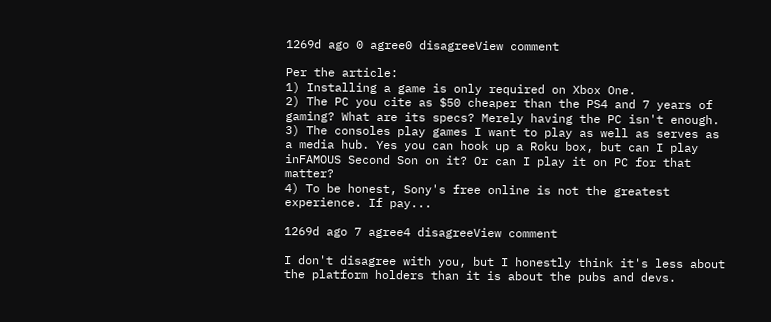1269d ago 0 agree0 disagreeView comment

Per the article:
1) Installing a game is only required on Xbox One.
2) The PC you cite as $50 cheaper than the PS4 and 7 years of gaming? What are its specs? Merely having the PC isn't enough.
3) The consoles play games I want to play as well as serves as a media hub. Yes you can hook up a Roku box, but can I play inFAMOUS Second Son on it? Or can I play it on PC for that matter?
4) To be honest, Sony's free online is not the greatest experience. If pay...

1269d ago 7 agree4 disagreeView comment

I don't disagree with you, but I honestly think it's less about the platform holders than it is about the pubs and devs.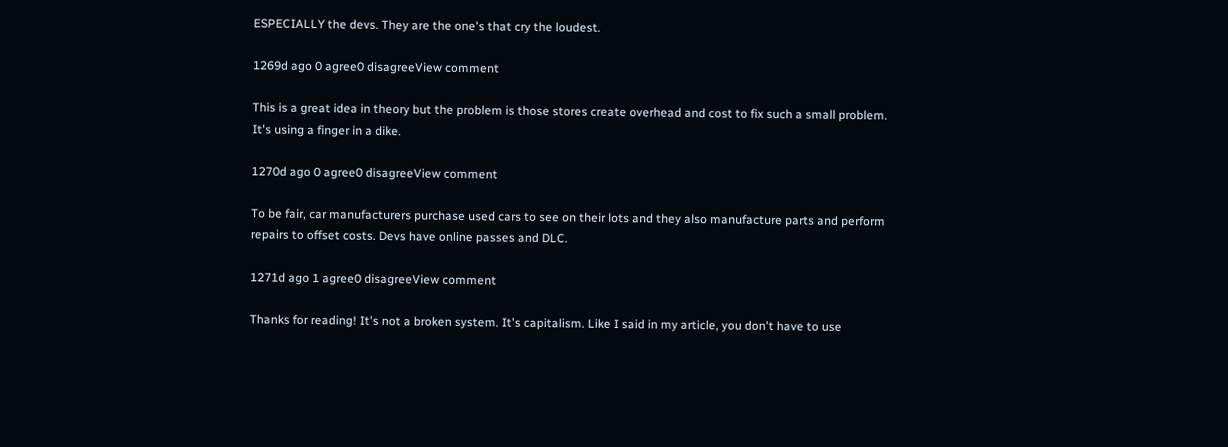ESPECIALLY the devs. They are the one's that cry the loudest.

1269d ago 0 agree0 disagreeView comment

This is a great idea in theory but the problem is those stores create overhead and cost to fix such a small problem. It's using a finger in a dike.

1270d ago 0 agree0 disagreeView comment

To be fair, car manufacturers purchase used cars to see on their lots and they also manufacture parts and perform repairs to offset costs. Devs have online passes and DLC.

1271d ago 1 agree0 disagreeView comment

Thanks for reading! It's not a broken system. It's capitalism. Like I said in my article, you don't have to use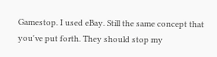Gamestop. I used eBay. Still the same concept that you've put forth. They should stop my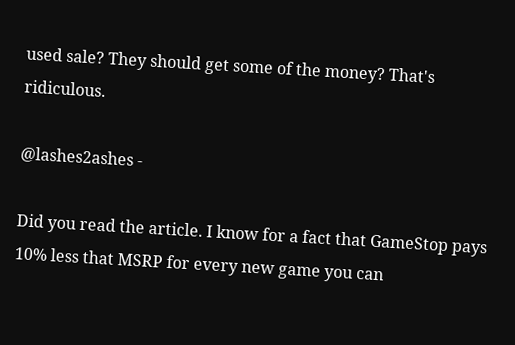used sale? They should get some of the money? That's ridiculous.

@lashes2ashes -

Did you read the article. I know for a fact that GameStop pays 10% less that MSRP for every new game you can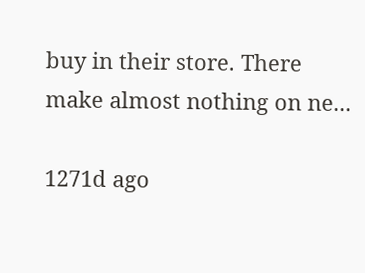buy in their store. There make almost nothing on ne...

1271d ago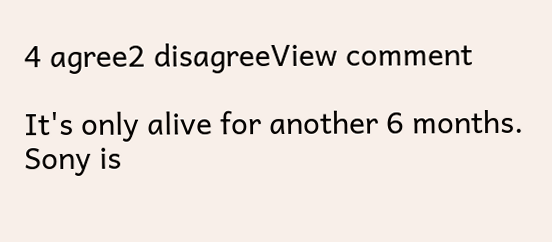4 agree2 disagreeView comment

It's only alive for another 6 months. Sony is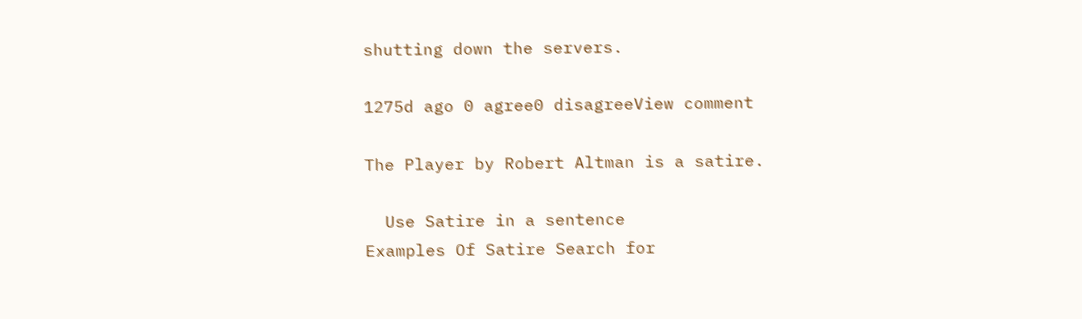shutting down the servers.

1275d ago 0 agree0 disagreeView comment

The Player by Robert Altman is a satire.

  Use Satire in a sentence
Examples Of Satire Search for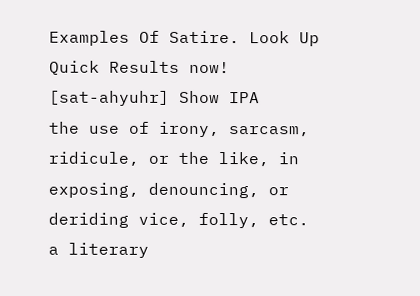Examples Of Satire. Look Up Quick Results now!
[sat-ahyuhr] Show IPA
the use of irony, sarcasm, ridicule, or the like, in exposing, denouncing, or deriding vice, folly, etc.
a literary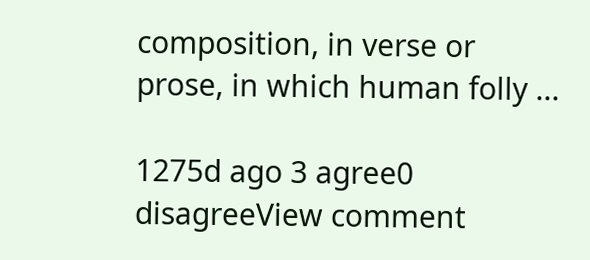composition, in verse or prose, in which human folly ...

1275d ago 3 agree0 disagreeView comment